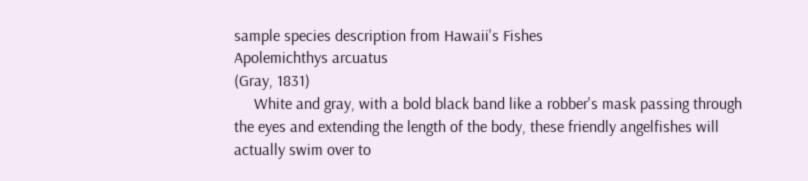sample species description from Hawaii's Fishes
Apolemichthys arcuatus
(Gray, 1831)
     White and gray, with a bold black band like a robber's mask passing through the eyes and extending the length of the body, these friendly angelfishes will actually swim over to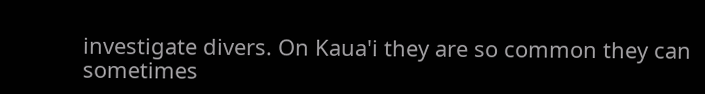investigate divers. On Kaua'i they are so common they can sometimes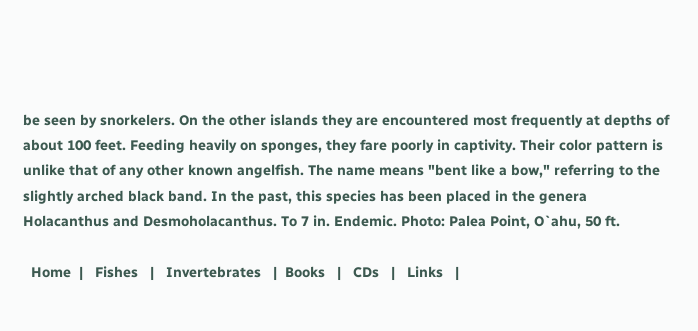be seen by snorkelers. On the other islands they are encountered most frequently at depths of about 100 feet. Feeding heavily on sponges, they fare poorly in captivity. Their color pattern is unlike that of any other known angelfish. The name means "bent like a bow," referring to the slightly arched black band. In the past, this species has been placed in the genera Holacanthus and Desmoholacanthus. To 7 in. Endemic. Photo: Palea Point, O`ahu, 50 ft.

  Home  |   Fishes   |   Invertebrates   |  Books   |   CDs   |   Links   |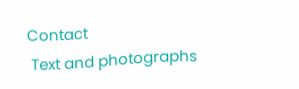Contact
 Text and photographs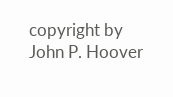copyright by John P. Hoover